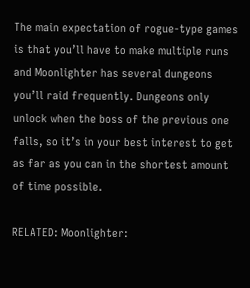The main expectation of rogue-type games is that you’ll have to make multiple runs and Moonlighter has several dungeons you’ll raid frequently. Dungeons only unlock when the boss of the previous one falls, so it’s in your best interest to get as far as you can in the shortest amount of time possible.

RELATED: Moonlighter: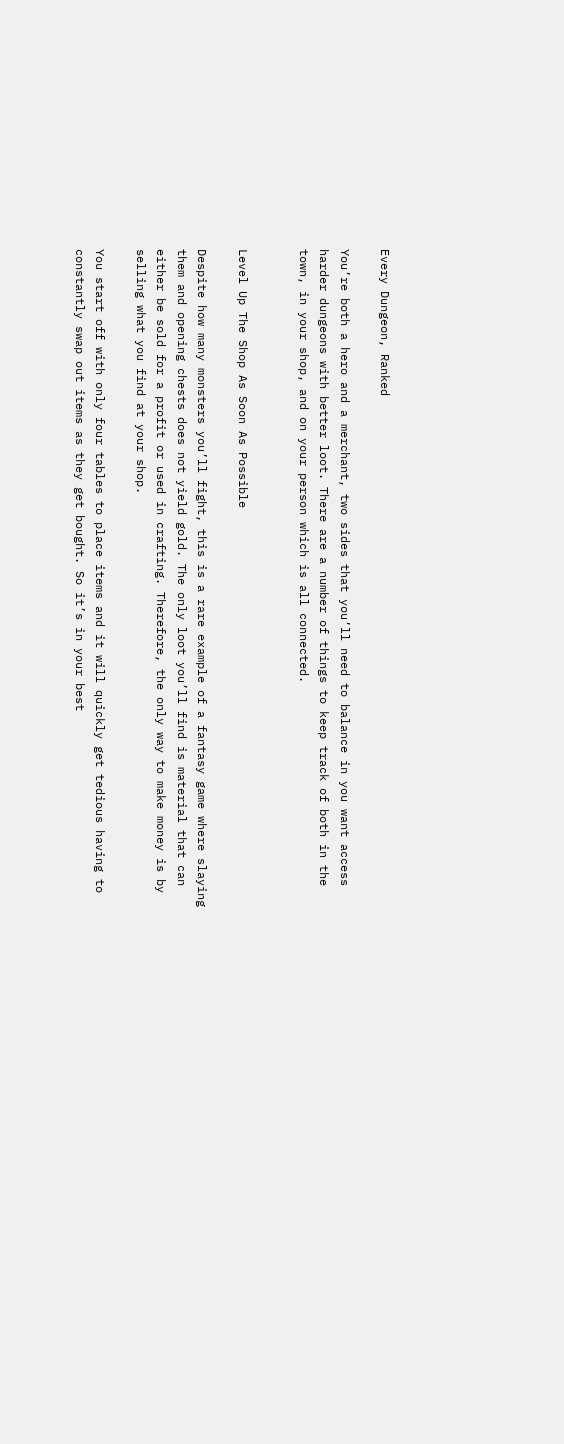Every Dungeon, Ranked

You’re both a hero and a merchant, two sides that you’ll need to balance in you want access harder dungeons with better loot. There are a number of things to keep track of both in the town, in your shop, and on your person which is all connected.


Level Up The Shop As Soon As Possible

Despite how many monsters you’ll fight, this is a rare example of a fantasy game where slaying them and opening chests does not yield gold. The only loot you’ll find is material that can either be sold for a profit or used in crafting. Therefore, the only way to make money is by selling what you find at your shop.

You start off with only four tables to place items and it will quickly get tedious having to constantly swap out items as they get bought. So it’s in your best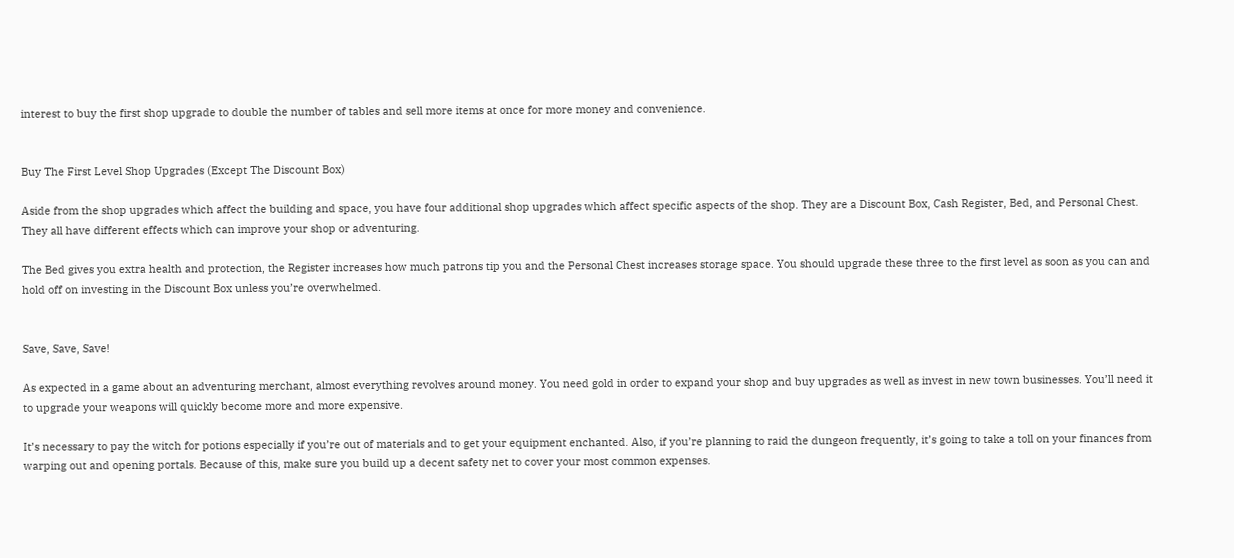interest to buy the first shop upgrade to double the number of tables and sell more items at once for more money and convenience.


Buy The First Level Shop Upgrades (Except The Discount Box)

Aside from the shop upgrades which affect the building and space, you have four additional shop upgrades which affect specific aspects of the shop. They are a Discount Box, Cash Register, Bed, and Personal Chest. They all have different effects which can improve your shop or adventuring.

The Bed gives you extra health and protection, the Register increases how much patrons tip you and the Personal Chest increases storage space. You should upgrade these three to the first level as soon as you can and hold off on investing in the Discount Box unless you’re overwhelmed.


Save, Save, Save!

As expected in a game about an adventuring merchant, almost everything revolves around money. You need gold in order to expand your shop and buy upgrades as well as invest in new town businesses. You’ll need it to upgrade your weapons will quickly become more and more expensive.

It’s necessary to pay the witch for potions especially if you’re out of materials and to get your equipment enchanted. Also, if you’re planning to raid the dungeon frequently, it’s going to take a toll on your finances from warping out and opening portals. Because of this, make sure you build up a decent safety net to cover your most common expenses.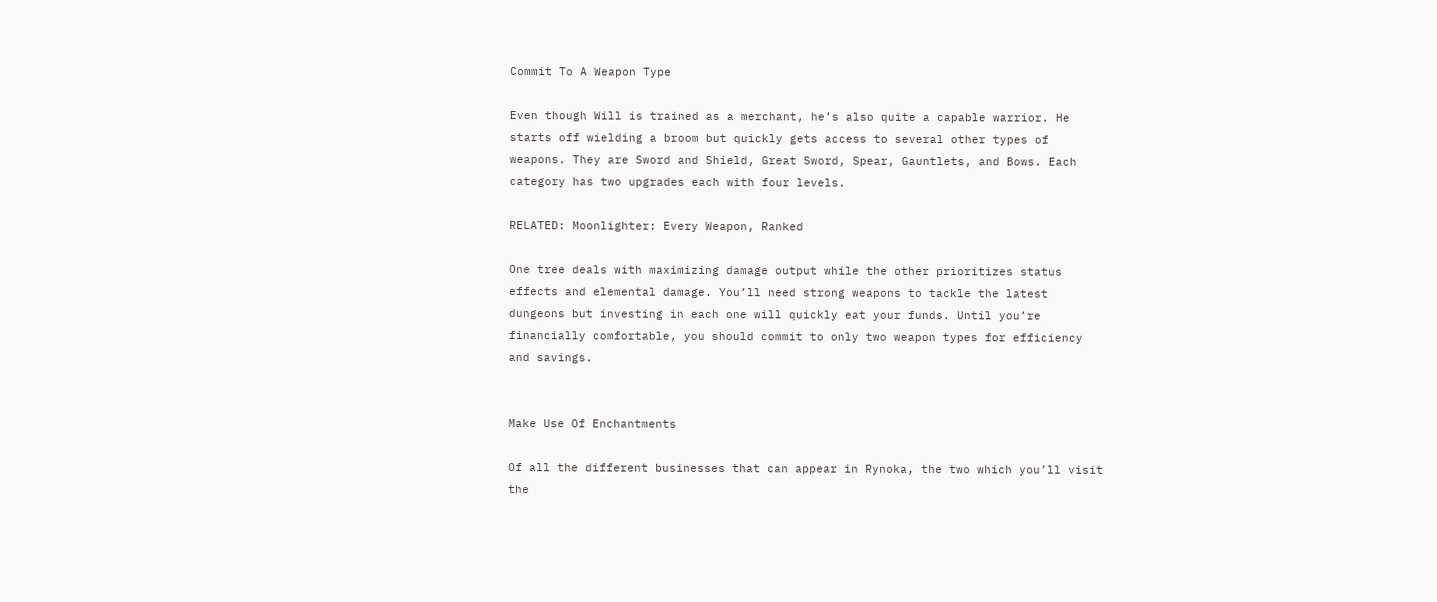Commit To A Weapon Type

Even though Will is trained as a merchant, he’s also quite a capable warrior. He starts off wielding a broom but quickly gets access to several other types of weapons. They are Sword and Shield, Great Sword, Spear, Gauntlets, and Bows. Each category has two upgrades each with four levels.

RELATED: Moonlighter: Every Weapon, Ranked

One tree deals with maximizing damage output while the other prioritizes status effects and elemental damage. You’ll need strong weapons to tackle the latest dungeons but investing in each one will quickly eat your funds. Until you’re financially comfortable, you should commit to only two weapon types for efficiency and savings.


Make Use Of Enchantments

Of all the different businesses that can appear in Rynoka, the two which you’ll visit the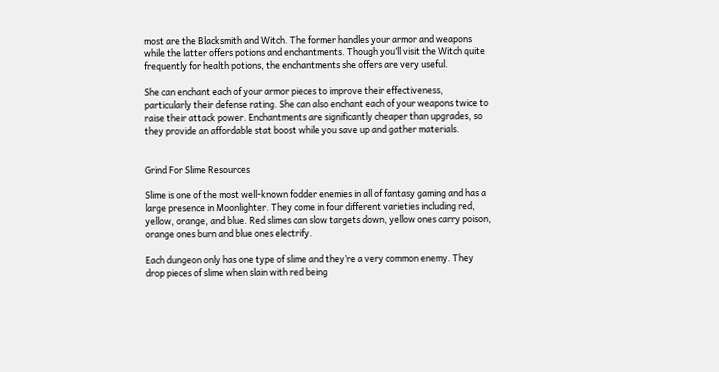most are the Blacksmith and Witch. The former handles your armor and weapons while the latter offers potions and enchantments. Though you’ll visit the Witch quite frequently for health potions, the enchantments she offers are very useful.

She can enchant each of your armor pieces to improve their effectiveness, particularly their defense rating. She can also enchant each of your weapons twice to raise their attack power. Enchantments are significantly cheaper than upgrades, so they provide an affordable stat boost while you save up and gather materials.


Grind For Slime Resources

Slime is one of the most well-known fodder enemies in all of fantasy gaming and has a large presence in Moonlighter. They come in four different varieties including red, yellow, orange, and blue. Red slimes can slow targets down, yellow ones carry poison, orange ones burn and blue ones electrify.

Each dungeon only has one type of slime and they’re a very common enemy. They drop pieces of slime when slain with red being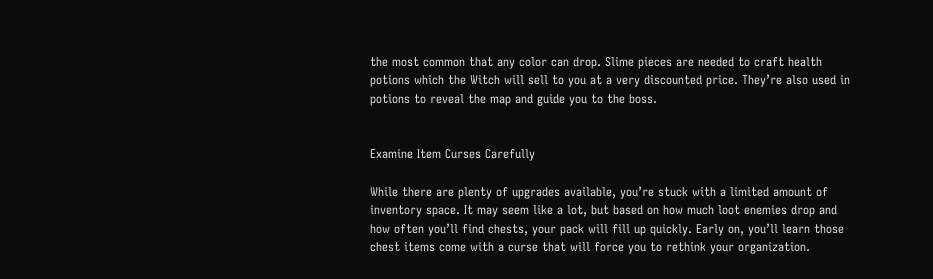the most common that any color can drop. Slime pieces are needed to craft health potions which the Witch will sell to you at a very discounted price. They’re also used in potions to reveal the map and guide you to the boss.


Examine Item Curses Carefully

While there are plenty of upgrades available, you’re stuck with a limited amount of inventory space. It may seem like a lot, but based on how much loot enemies drop and how often you’ll find chests, your pack will fill up quickly. Early on, you’ll learn those chest items come with a curse that will force you to rethink your organization.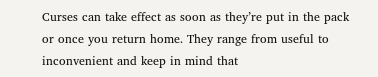Curses can take effect as soon as they’re put in the pack or once you return home. They range from useful to inconvenient and keep in mind that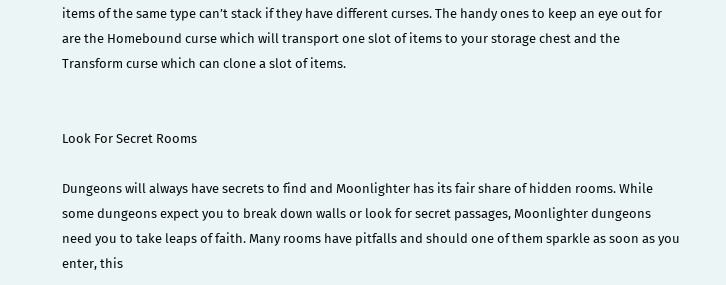items of the same type can’t stack if they have different curses. The handy ones to keep an eye out for are the Homebound curse which will transport one slot of items to your storage chest and the Transform curse which can clone a slot of items.


Look For Secret Rooms

Dungeons will always have secrets to find and Moonlighter has its fair share of hidden rooms. While some dungeons expect you to break down walls or look for secret passages, Moonlighter dungeons need you to take leaps of faith. Many rooms have pitfalls and should one of them sparkle as soon as you enter, this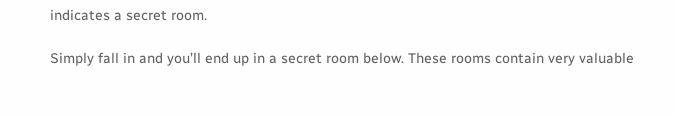indicates a secret room.

Simply fall in and you’ll end up in a secret room below. These rooms contain very valuable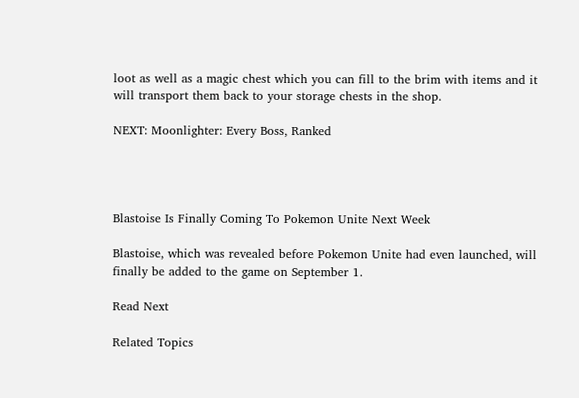loot as well as a magic chest which you can fill to the brim with items and it will transport them back to your storage chests in the shop.

NEXT: Moonlighter: Every Boss, Ranked




Blastoise Is Finally Coming To Pokemon Unite Next Week

Blastoise, which was revealed before Pokemon Unite had even launched, will finally be added to the game on September 1.

Read Next

Related Topics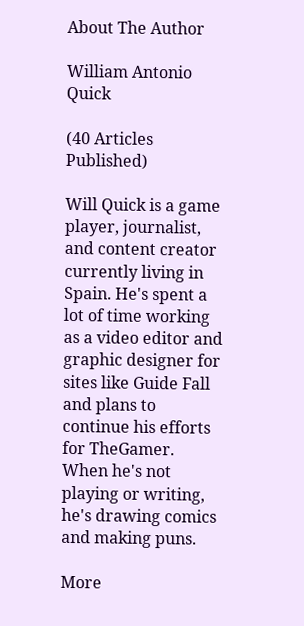About The Author

William Antonio Quick

(40 Articles Published)

Will Quick is a game player, journalist, and content creator currently living in Spain. He's spent a lot of time working as a video editor and graphic designer for sites like Guide Fall and plans to continue his efforts for TheGamer. When he's not playing or writing, he's drawing comics and making puns.

More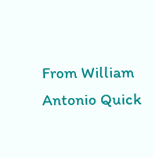From William Antonio Quick